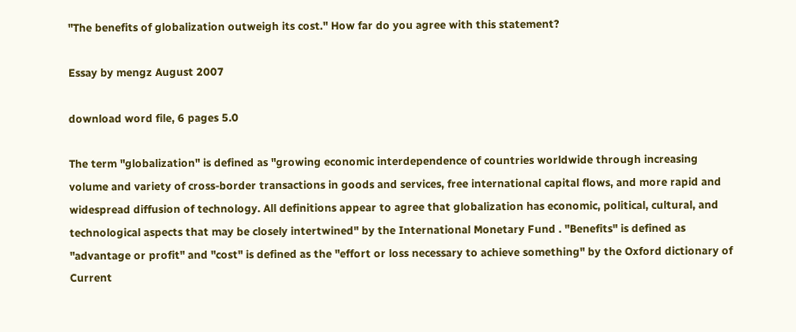"The benefits of globalization outweigh its cost." How far do you agree with this statement?

Essay by mengz August 2007

download word file, 6 pages 5.0

The term "globalization" is defined as "growing economic interdependence of countries worldwide through increasing volume and variety of cross-border transactions in goods and services, free international capital flows, and more rapid and widespread diffusion of technology. All definitions appear to agree that globalization has economic, political, cultural, and technological aspects that may be closely intertwined" by the International Monetary Fund . "Benefits" is defined as "advantage or profit" and "cost" is defined as the "effort or loss necessary to achieve something" by the Oxford dictionary of Current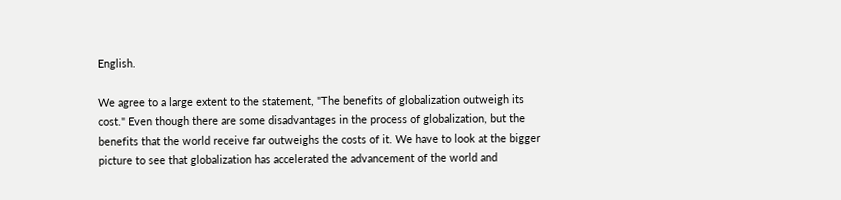English.

We agree to a large extent to the statement, "The benefits of globalization outweigh its cost." Even though there are some disadvantages in the process of globalization, but the benefits that the world receive far outweighs the costs of it. We have to look at the bigger picture to see that globalization has accelerated the advancement of the world and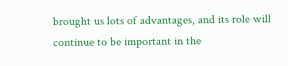brought us lots of advantages, and its role will continue to be important in the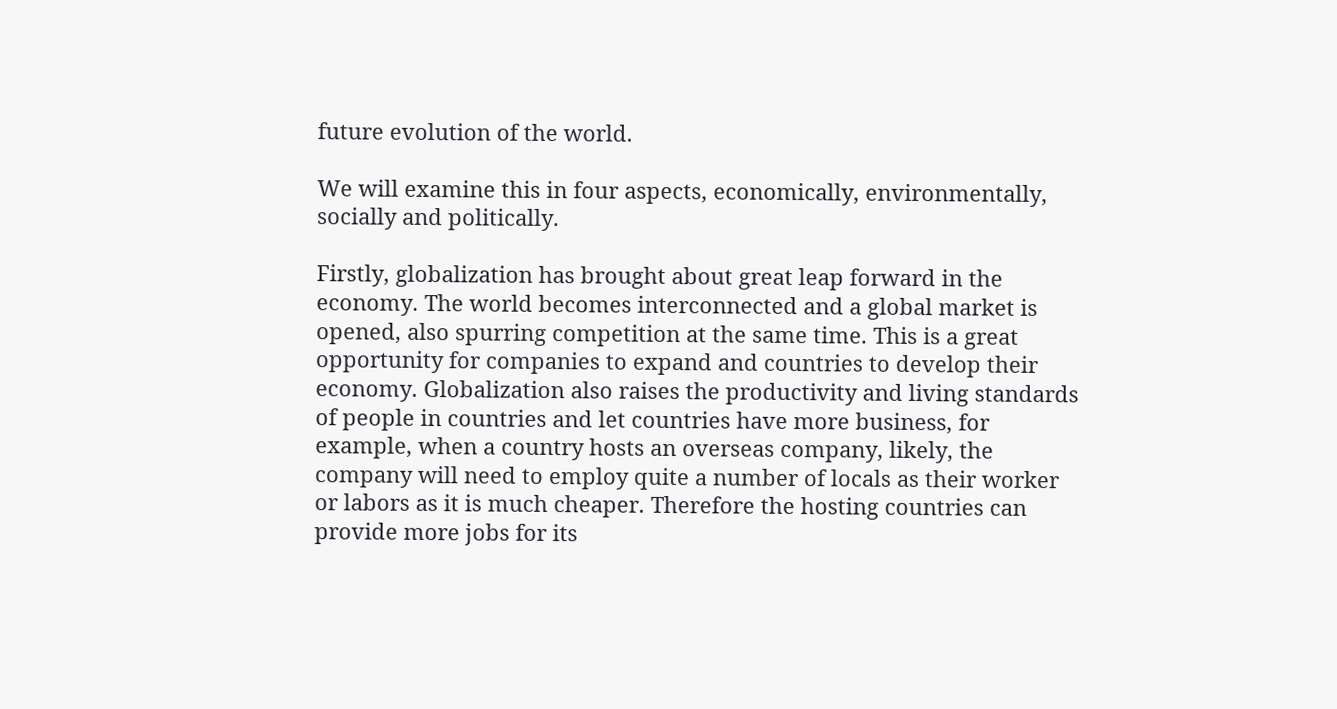future evolution of the world.

We will examine this in four aspects, economically, environmentally, socially and politically.

Firstly, globalization has brought about great leap forward in the economy. The world becomes interconnected and a global market is opened, also spurring competition at the same time. This is a great opportunity for companies to expand and countries to develop their economy. Globalization also raises the productivity and living standards of people in countries and let countries have more business, for example, when a country hosts an overseas company, likely, the company will need to employ quite a number of locals as their worker or labors as it is much cheaper. Therefore the hosting countries can provide more jobs for its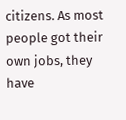citizens. As most people got their own jobs, they have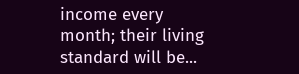income every month; their living standard will be...